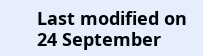Last modified on 24 September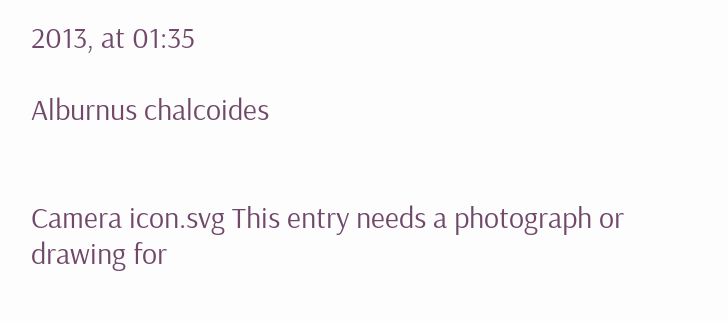2013, at 01:35

Alburnus chalcoides


Camera icon.svg This entry needs a photograph or drawing for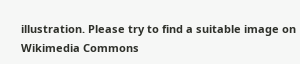illustration. Please try to find a suitable image on Wikimedia Commons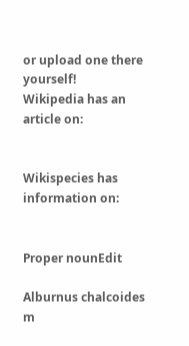or upload one there yourself!
Wikipedia has an article on:


Wikispecies has information on:


Proper nounEdit

Alburnus chalcoides m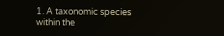1. A taxonomic species within the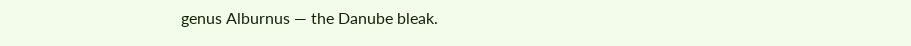genus Alburnus — the Danube bleak.